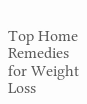Top Home Remedies for Weight Loss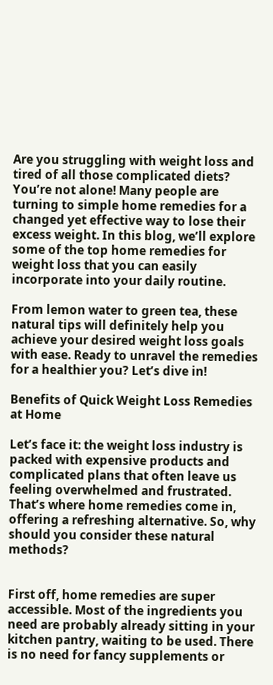Are you struggling with weight loss and tired of all those complicated diets? You’re not alone! Many people are turning to simple home remedies for a changed yet effective way to lose their excess weight. In this blog, we’ll explore some of the top home remedies for weight loss that you can easily incorporate into your daily routine.

From lemon water to green tea, these natural tips will definitely help you achieve your desired weight loss goals with ease. Ready to unravel the remedies for a healthier you? Let’s dive in!

Benefits of Quick Weight Loss Remedies at Home

Let’s face it: the weight loss industry is packed with expensive products and complicated plans that often leave us feeling overwhelmed and frustrated. That’s where home remedies come in, offering a refreshing alternative. So, why should you consider these natural methods?


First off, home remedies are super accessible. Most of the ingredients you need are probably already sitting in your kitchen pantry, waiting to be used. There is no need for fancy supplements or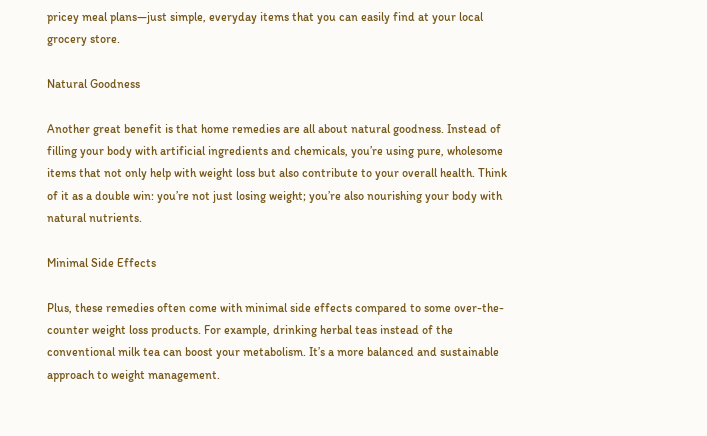pricey meal plans—just simple, everyday items that you can easily find at your local grocery store.

Natural Goodness

Another great benefit is that home remedies are all about natural goodness. Instead of filling your body with artificial ingredients and chemicals, you’re using pure, wholesome items that not only help with weight loss but also contribute to your overall health. Think of it as a double win: you’re not just losing weight; you’re also nourishing your body with natural nutrients.

Minimal Side Effects

Plus, these remedies often come with minimal side effects compared to some over-the-counter weight loss products. For example, drinking herbal teas instead of the conventional milk tea can boost your metabolism. It’s a more balanced and sustainable approach to weight management.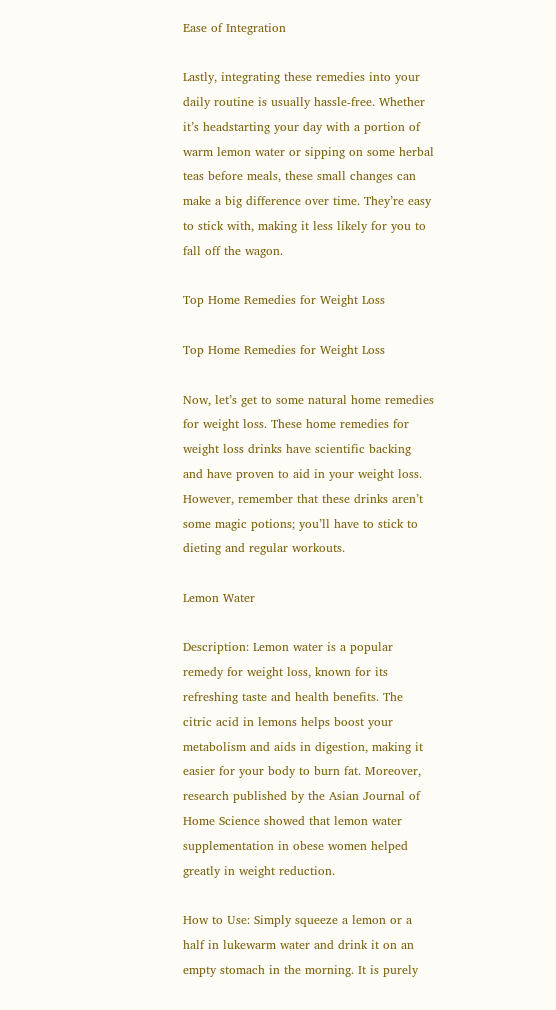Ease of Integration

Lastly, integrating these remedies into your daily routine is usually hassle-free. Whether it’s headstarting your day with a portion of warm lemon water or sipping on some herbal teas before meals, these small changes can make a big difference over time. They’re easy to stick with, making it less likely for you to fall off the wagon.

Top Home Remedies for Weight Loss

Top Home Remedies for Weight Loss

Now, let’s get to some natural home remedies for weight loss. These home remedies for weight loss drinks have scientific backing and have proven to aid in your weight loss. However, remember that these drinks aren’t some magic potions; you’ll have to stick to dieting and regular workouts.

Lemon Water

Description: Lemon water is a popular remedy for weight loss, known for its refreshing taste and health benefits. The citric acid in lemons helps boost your metabolism and aids in digestion, making it easier for your body to burn fat. Moreover, research published by the Asian Journal of Home Science showed that lemon water supplementation in obese women helped greatly in weight reduction.

How to Use: Simply squeeze a lemon or a half in lukewarm water and drink it on an empty stomach in the morning. It is purely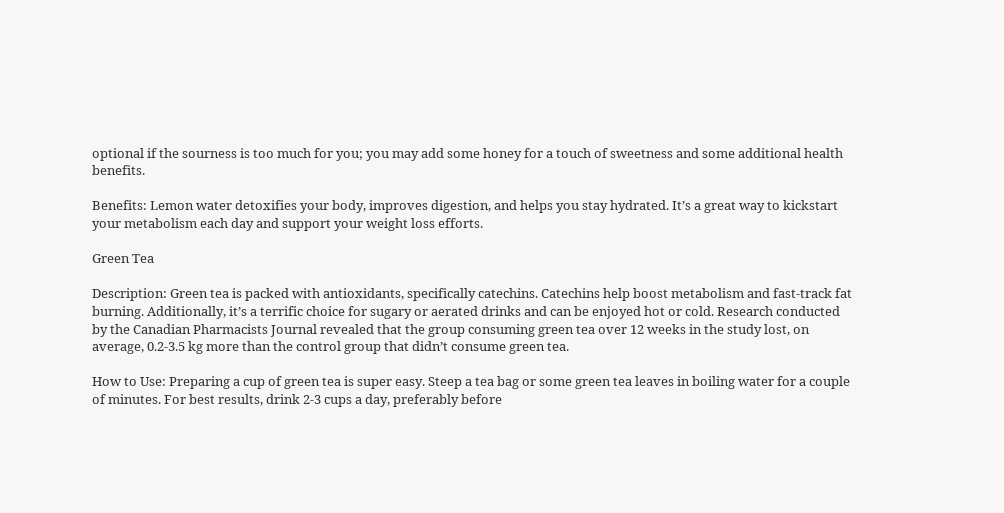optional if the sourness is too much for you; you may add some honey for a touch of sweetness and some additional health benefits.

Benefits: Lemon water detoxifies your body, improves digestion, and helps you stay hydrated. It’s a great way to kickstart your metabolism each day and support your weight loss efforts.

Green Tea

Description: Green tea is packed with antioxidants, specifically catechins. Catechins help boost metabolism and fast-track fat burning. Additionally, it’s a terrific choice for sugary or aerated drinks and can be enjoyed hot or cold. Research conducted by the Canadian Pharmacists Journal revealed that the group consuming green tea over 12 weeks in the study lost, on average, 0.2-3.5 kg more than the control group that didn’t consume green tea.

How to Use: Preparing a cup of green tea is super easy. Steep a tea bag or some green tea leaves in boiling water for a couple of minutes. For best results, drink 2-3 cups a day, preferably before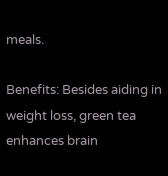meals.

Benefits: Besides aiding in weight loss, green tea enhances brain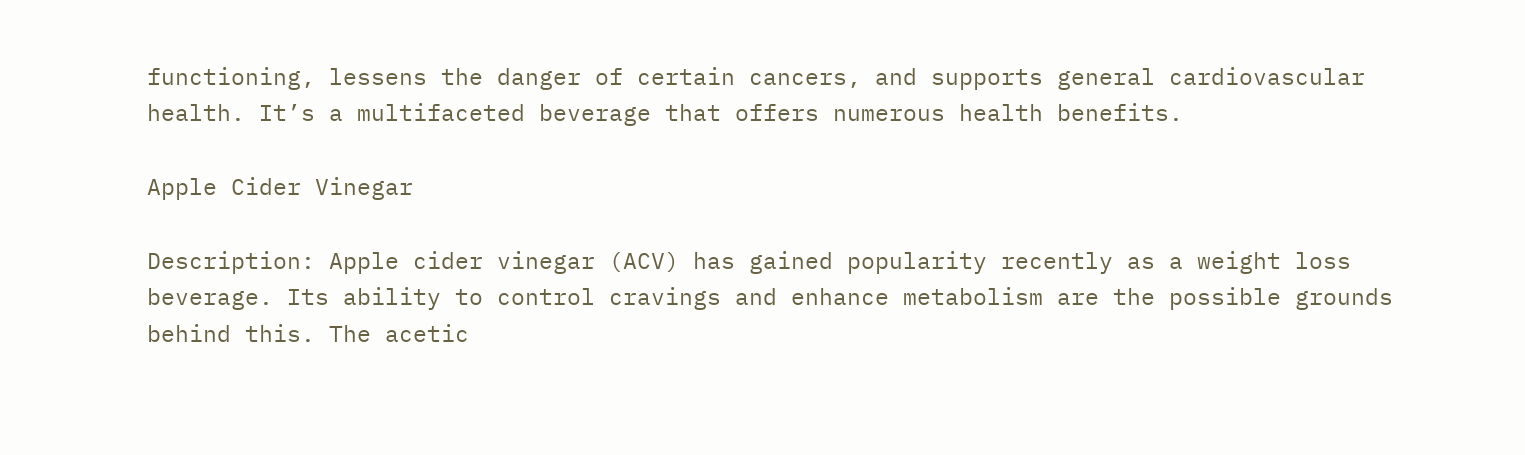functioning, lessens the danger of certain cancers, and supports general cardiovascular health. It’s a multifaceted beverage that offers numerous health benefits.

Apple Cider Vinegar

Description: Apple cider vinegar (ACV) has gained popularity recently as a weight loss beverage. Its ability to control cravings and enhance metabolism are the possible grounds behind this. The acetic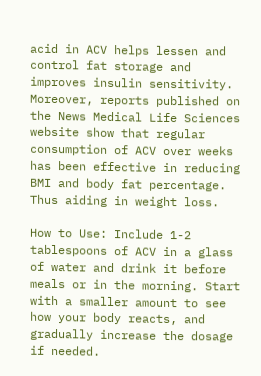acid in ACV helps lessen and control fat storage and improves insulin sensitivity. Moreover, reports published on the News Medical Life Sciences website show that regular consumption of ACV over weeks has been effective in reducing BMI and body fat percentage. Thus aiding in weight loss.

How to Use: Include 1-2 tablespoons of ACV in a glass of water and drink it before meals or in the morning. Start with a smaller amount to see how your body reacts, and gradually increase the dosage if needed.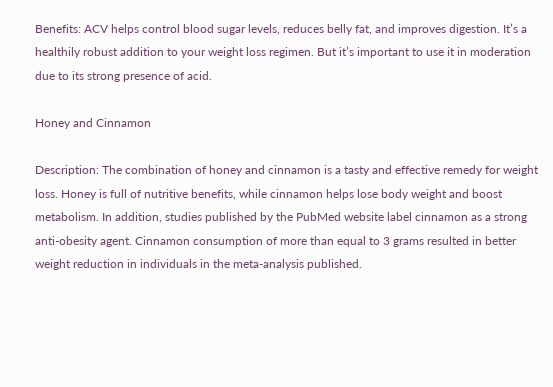Benefits: ACV helps control blood sugar levels, reduces belly fat, and improves digestion. It’s a healthily robust addition to your weight loss regimen. But it’s important to use it in moderation due to its strong presence of acid.

Honey and Cinnamon

Description: The combination of honey and cinnamon is a tasty and effective remedy for weight loss. Honey is full of nutritive benefits, while cinnamon helps lose body weight and boost metabolism. In addition, studies published by the PubMed website label cinnamon as a strong anti-obesity agent. Cinnamon consumption of more than equal to 3 grams resulted in better weight reduction in individuals in the meta-analysis published.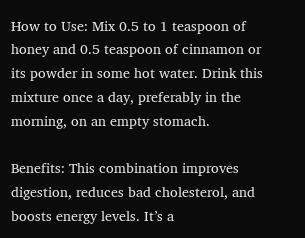How to Use: Mix 0.5 to 1 teaspoon of honey and 0.5 teaspoon of cinnamon or its powder in some hot water. Drink this mixture once a day, preferably in the morning, on an empty stomach.

Benefits: This combination improves digestion, reduces bad cholesterol, and boosts energy levels. It’s a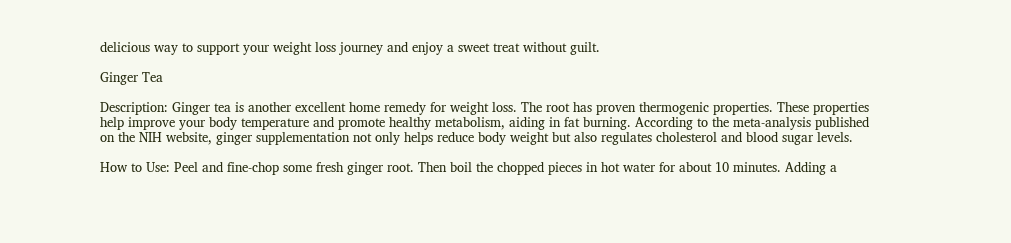delicious way to support your weight loss journey and enjoy a sweet treat without guilt.

Ginger Tea

Description: Ginger tea is another excellent home remedy for weight loss. The root has proven thermogenic properties. These properties help improve your body temperature and promote healthy metabolism, aiding in fat burning. According to the meta-analysis published on the NIH website, ginger supplementation not only helps reduce body weight but also regulates cholesterol and blood sugar levels.

How to Use: Peel and fine-chop some fresh ginger root. Then boil the chopped pieces in hot water for about 10 minutes. Adding a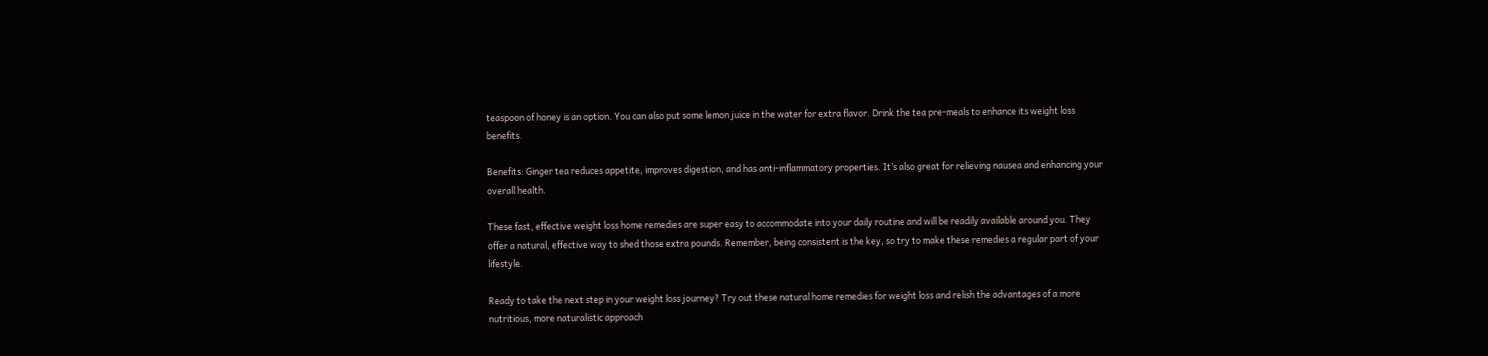teaspoon of honey is an option. You can also put some lemon juice in the water for extra flavor. Drink the tea pre-meals to enhance its weight loss benefits.

Benefits: Ginger tea reduces appetite, improves digestion, and has anti-inflammatory properties. It’s also great for relieving nausea and enhancing your overall health.

These fast, effective weight loss home remedies are super easy to accommodate into your daily routine and will be readily available around you. They offer a natural, effective way to shed those extra pounds. Remember, being consistent is the key, so try to make these remedies a regular part of your lifestyle.

Ready to take the next step in your weight loss journey? Try out these natural home remedies for weight loss and relish the advantages of a more nutritious, more naturalistic approach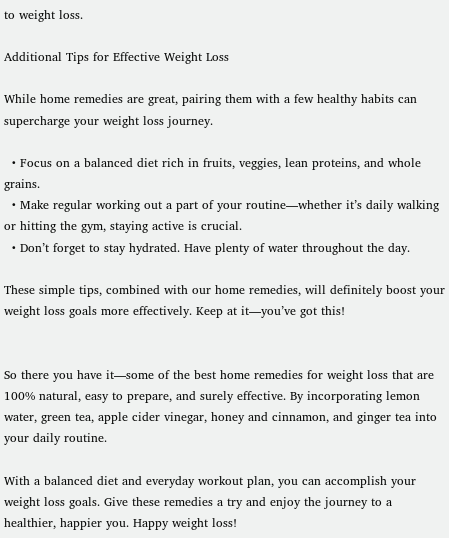to weight loss.

Additional Tips for Effective Weight Loss

While home remedies are great, pairing them with a few healthy habits can supercharge your weight loss journey.

  • Focus on a balanced diet rich in fruits, veggies, lean proteins, and whole grains.
  • Make regular working out a part of your routine—whether it’s daily walking or hitting the gym, staying active is crucial.
  • Don’t forget to stay hydrated. Have plenty of water throughout the day.

These simple tips, combined with our home remedies, will definitely boost your weight loss goals more effectively. Keep at it—you’ve got this!


So there you have it—some of the best home remedies for weight loss that are 100% natural, easy to prepare, and surely effective. By incorporating lemon water, green tea, apple cider vinegar, honey and cinnamon, and ginger tea into your daily routine.

With a balanced diet and everyday workout plan, you can accomplish your weight loss goals. Give these remedies a try and enjoy the journey to a healthier, happier you. Happy weight loss!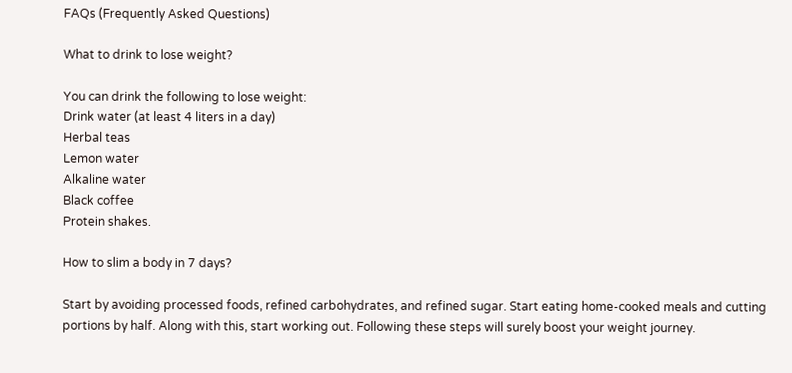FAQs (Frequently Asked Questions)

What to drink to lose weight?

You can drink the following to lose weight:
Drink water (at least 4 liters in a day)
Herbal teas
Lemon water
Alkaline water
Black coffee
Protein shakes.

How to slim a body in 7 days?

Start by avoiding processed foods, refined carbohydrates, and refined sugar. Start eating home-cooked meals and cutting portions by half. Along with this, start working out. Following these steps will surely boost your weight journey.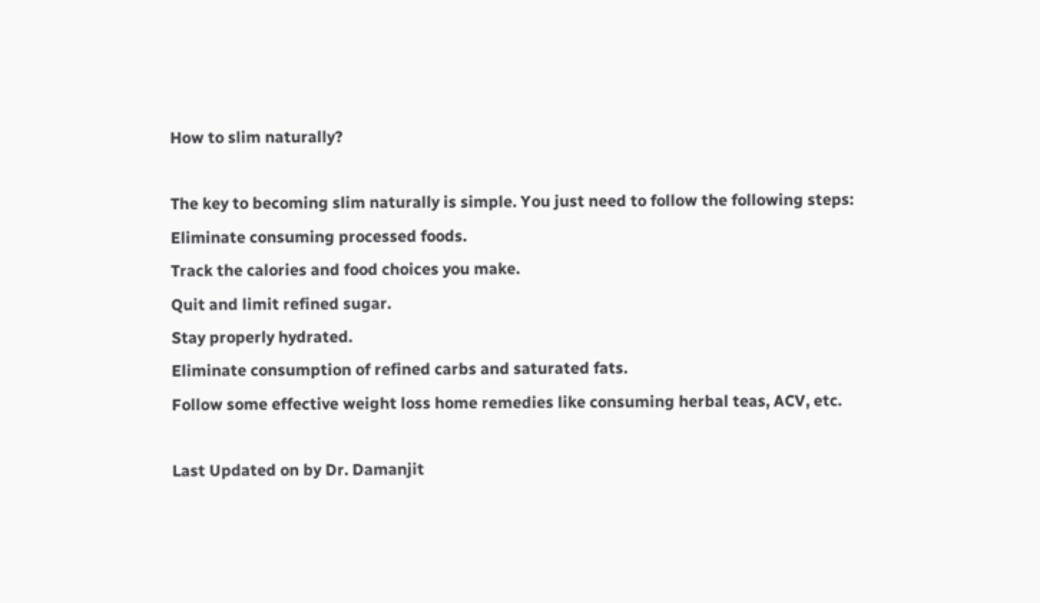How to slim naturally?

The key to becoming slim naturally is simple. You just need to follow the following steps:
Eliminate consuming processed foods.
Track the calories and food choices you make.
Quit and limit refined sugar.
Stay properly hydrated.
Eliminate consumption of refined carbs and saturated fats.
Follow some effective weight loss home remedies like consuming herbal teas, ACV, etc.

Last Updated on by Dr. Damanjit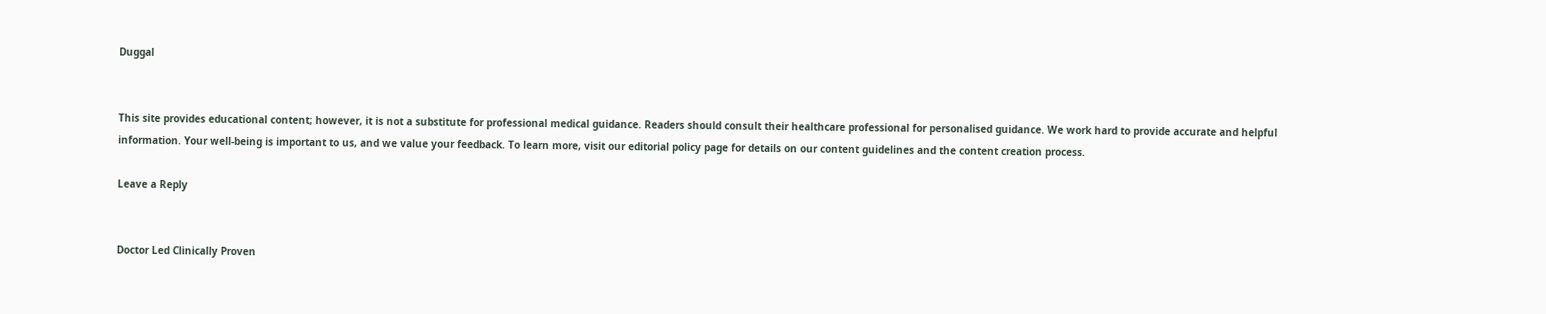Duggal


This site provides educational content; however, it is not a substitute for professional medical guidance. Readers should consult their healthcare professional for personalised guidance. We work hard to provide accurate and helpful information. Your well-being is important to us, and we value your feedback. To learn more, visit our editorial policy page for details on our content guidelines and the content creation process.

Leave a Reply


Doctor Led Clinically Proven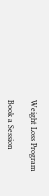Weight Loss Program

Book a Session